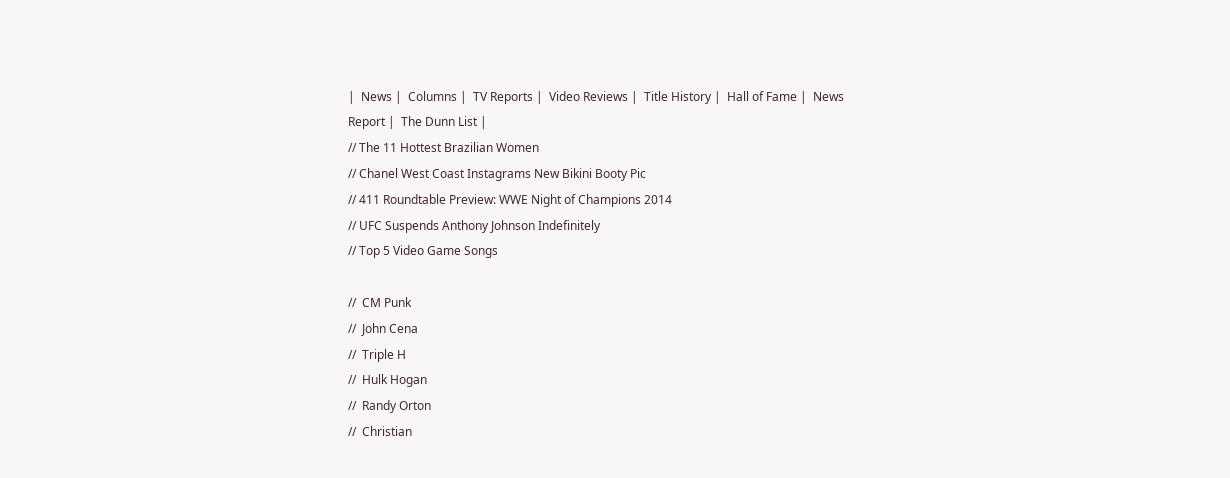|  News |  Columns |  TV Reports |  Video Reviews |  Title History |  Hall of Fame |  News Report |  The Dunn List |
// The 11 Hottest Brazilian Women
// Chanel West Coast Instagrams New Bikini Booty Pic
// 411 Roundtable Preview: WWE Night of Champions 2014
// UFC Suspends Anthony Johnson Indefinitely
// Top 5 Video Game Songs

//  CM Punk
//  John Cena
//  Triple H
//  Hulk Hogan
//  Randy Orton
//  Christian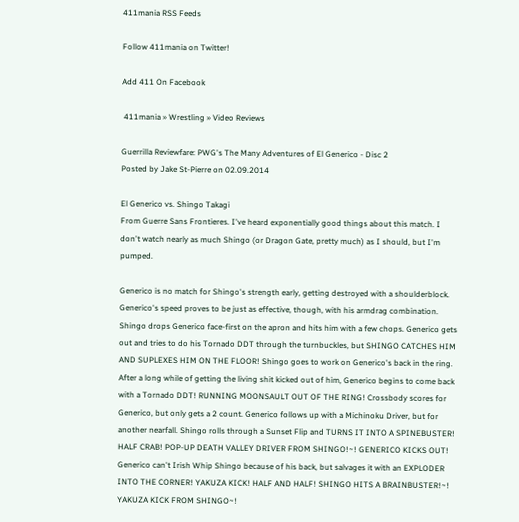411mania RSS Feeds

Follow 411mania on Twitter!

Add 411 On Facebook

 411mania » Wrestling » Video Reviews

Guerrilla Reviewfare: PWG's The Many Adventures of El Generico - Disc 2
Posted by Jake St-Pierre on 02.09.2014

El Generico vs. Shingo Takagi
From Guerre Sans Frontieres. I've heard exponentially good things about this match. I don't watch nearly as much Shingo (or Dragon Gate, pretty much) as I should, but I'm pumped.

Generico is no match for Shingo's strength early, getting destroyed with a shoulderblock. Generico's speed proves to be just as effective, though, with his armdrag combination. Shingo drops Generico face-first on the apron and hits him with a few chops. Generico gets out and tries to do his Tornado DDT through the turnbuckles, but SHINGO CATCHES HIM AND SUPLEXES HIM ON THE FLOOR! Shingo goes to work on Generico's back in the ring. After a long while of getting the living shit kicked out of him, Generico begins to come back with a Tornado DDT! RUNNING MOONSAULT OUT OF THE RING! Crossbody scores for Generico, but only gets a 2 count. Generico follows up with a Michinoku Driver, but for another nearfall. Shingo rolls through a Sunset Flip and TURNS IT INTO A SPINEBUSTER! HALF CRAB! POP-UP DEATH VALLEY DRIVER FROM SHINGO!~! GENERICO KICKS OUT! Generico can't Irish Whip Shingo because of his back, but salvages it with an EXPLODER INTO THE CORNER! YAKUZA KICK! HALF AND HALF! SHINGO HITS A BRAINBUSTER!~! YAKUZA KICK FROM SHINGO~!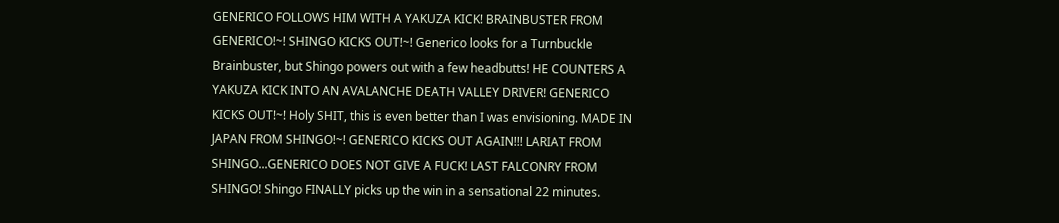GENERICO FOLLOWS HIM WITH A YAKUZA KICK! BRAINBUSTER FROM GENERICO!~! SHINGO KICKS OUT!~! Generico looks for a Turnbuckle Brainbuster, but Shingo powers out with a few headbutts! HE COUNTERS A YAKUZA KICK INTO AN AVALANCHE DEATH VALLEY DRIVER! GENERICO KICKS OUT!~! Holy SHIT, this is even better than I was envisioning. MADE IN JAPAN FROM SHINGO!~! GENERICO KICKS OUT AGAIN!!! LARIAT FROM SHINGO...GENERICO DOES NOT GIVE A FUCK! LAST FALCONRY FROM SHINGO! Shingo FINALLY picks up the win in a sensational 22 minutes.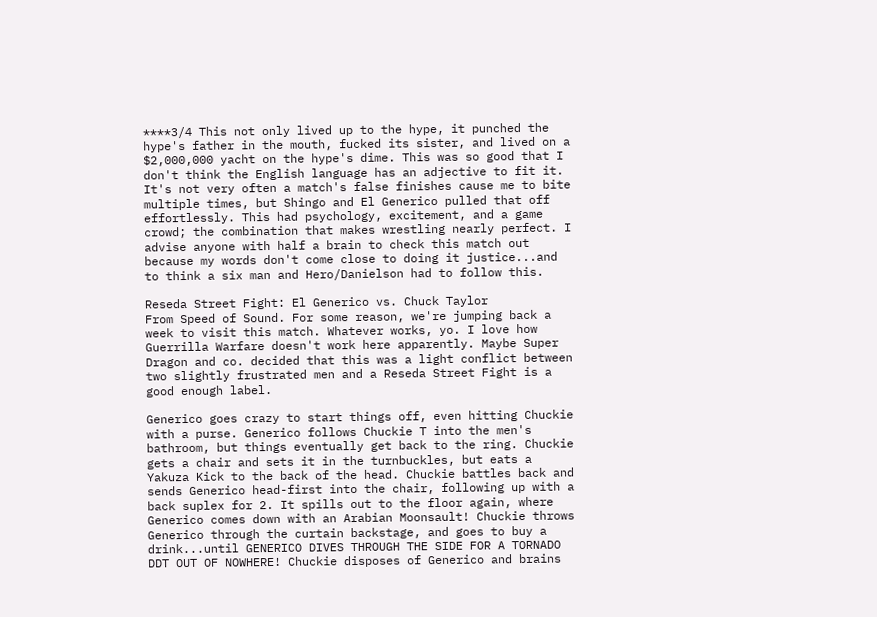****3/4 This not only lived up to the hype, it punched the hype's father in the mouth, fucked its sister, and lived on a $2,000,000 yacht on the hype's dime. This was so good that I don't think the English language has an adjective to fit it. It's not very often a match's false finishes cause me to bite multiple times, but Shingo and El Generico pulled that off effortlessly. This had psychology, excitement, and a game crowd; the combination that makes wrestling nearly perfect. I advise anyone with half a brain to check this match out because my words don't come close to doing it justice...and to think a six man and Hero/Danielson had to follow this.

Reseda Street Fight: El Generico vs. Chuck Taylor
From Speed of Sound. For some reason, we're jumping back a week to visit this match. Whatever works, yo. I love how Guerrilla Warfare doesn't work here apparently. Maybe Super Dragon and co. decided that this was a light conflict between two slightly frustrated men and a Reseda Street Fight is a good enough label.

Generico goes crazy to start things off, even hitting Chuckie with a purse. Generico follows Chuckie T into the men's bathroom, but things eventually get back to the ring. Chuckie gets a chair and sets it in the turnbuckles, but eats a Yakuza Kick to the back of the head. Chuckie battles back and sends Generico head-first into the chair, following up with a back suplex for 2. It spills out to the floor again, where Generico comes down with an Arabian Moonsault! Chuckie throws Generico through the curtain backstage, and goes to buy a drink...until GENERICO DIVES THROUGH THE SIDE FOR A TORNADO DDT OUT OF NOWHERE! Chuckie disposes of Generico and brains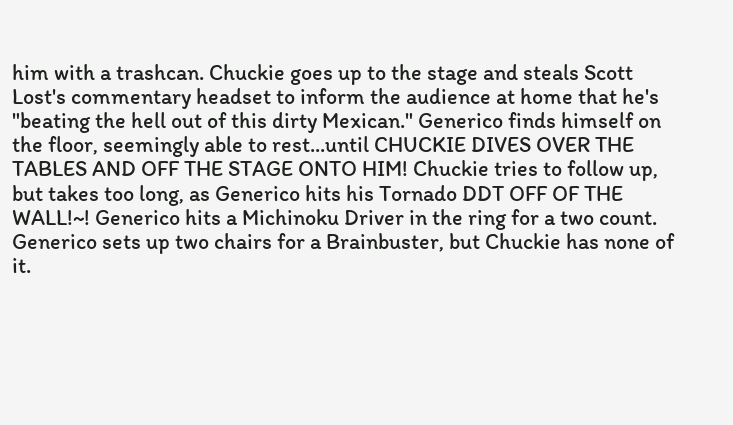him with a trashcan. Chuckie goes up to the stage and steals Scott Lost's commentary headset to inform the audience at home that he's "beating the hell out of this dirty Mexican." Generico finds himself on the floor, seemingly able to rest...until CHUCKIE DIVES OVER THE TABLES AND OFF THE STAGE ONTO HIM! Chuckie tries to follow up, but takes too long, as Generico hits his Tornado DDT OFF OF THE WALL!~! Generico hits a Michinoku Driver in the ring for a two count. Generico sets up two chairs for a Brainbuster, but Chuckie has none of it.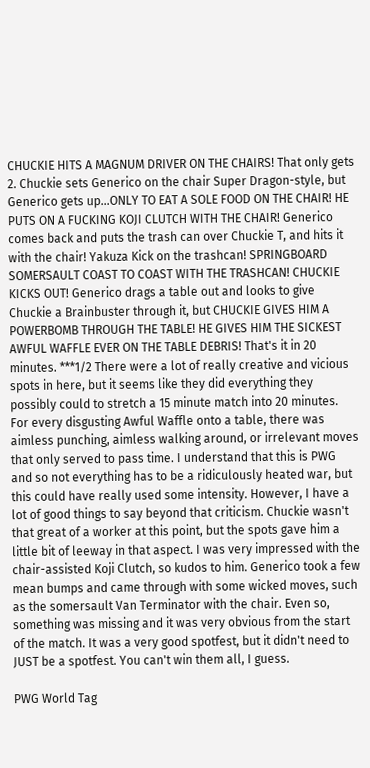CHUCKIE HITS A MAGNUM DRIVER ON THE CHAIRS! That only gets 2. Chuckie sets Generico on the chair Super Dragon-style, but Generico gets up...ONLY TO EAT A SOLE FOOD ON THE CHAIR! HE PUTS ON A FUCKING KOJI CLUTCH WITH THE CHAIR! Generico comes back and puts the trash can over Chuckie T, and hits it with the chair! Yakuza Kick on the trashcan! SPRINGBOARD SOMERSAULT COAST TO COAST WITH THE TRASHCAN! CHUCKIE KICKS OUT! Generico drags a table out and looks to give Chuckie a Brainbuster through it, but CHUCKIE GIVES HIM A POWERBOMB THROUGH THE TABLE! HE GIVES HIM THE SICKEST AWFUL WAFFLE EVER ON THE TABLE DEBRIS! That's it in 20 minutes. ***1/2 There were a lot of really creative and vicious spots in here, but it seems like they did everything they possibly could to stretch a 15 minute match into 20 minutes. For every disgusting Awful Waffle onto a table, there was aimless punching, aimless walking around, or irrelevant moves that only served to pass time. I understand that this is PWG and so not everything has to be a ridiculously heated war, but this could have really used some intensity. However, I have a lot of good things to say beyond that criticism. Chuckie wasn't that great of a worker at this point, but the spots gave him a little bit of leeway in that aspect. I was very impressed with the chair-assisted Koji Clutch, so kudos to him. Generico took a few mean bumps and came through with some wicked moves, such as the somersault Van Terminator with the chair. Even so, something was missing and it was very obvious from the start of the match. It was a very good spotfest, but it didn't need to JUST be a spotfest. You can't win them all, I guess.

PWG World Tag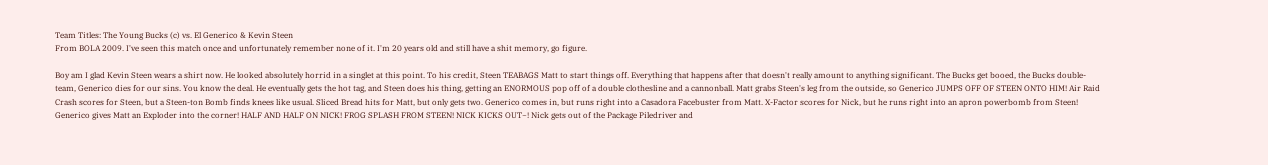Team Titles: The Young Bucks (c) vs. El Generico & Kevin Steen
From BOLA 2009. I've seen this match once and unfortunately remember none of it. I'm 20 years old and still have a shit memory, go figure.

Boy am I glad Kevin Steen wears a shirt now. He looked absolutely horrid in a singlet at this point. To his credit, Steen TEABAGS Matt to start things off. Everything that happens after that doesn't really amount to anything significant. The Bucks get booed, the Bucks double-team, Generico dies for our sins. You know the deal. He eventually gets the hot tag, and Steen does his thing, getting an ENORMOUS pop off of a double clothesline and a cannonball. Matt grabs Steen's leg from the outside, so Generico JUMPS OFF OF STEEN ONTO HIM! Air Raid Crash scores for Steen, but a Steen-ton Bomb finds knees like usual. Sliced Bread hits for Matt, but only gets two. Generico comes in, but runs right into a Casadora Facebuster from Matt. X-Factor scores for Nick, but he runs right into an apron powerbomb from Steen! Generico gives Matt an Exploder into the corner! HALF AND HALF ON NICK! FROG SPLASH FROM STEEN! NICK KICKS OUT~! Nick gets out of the Package Piledriver and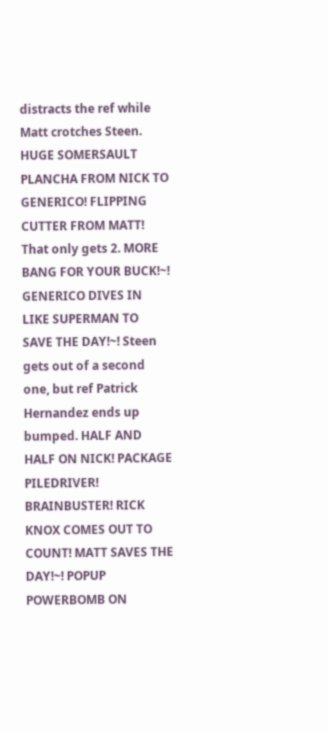distracts the ref while Matt crotches Steen. HUGE SOMERSAULT PLANCHA FROM NICK TO GENERICO! FLIPPING CUTTER FROM MATT! That only gets 2. MORE BANG FOR YOUR BUCK!~! GENERICO DIVES IN LIKE SUPERMAN TO SAVE THE DAY!~! Steen gets out of a second one, but ref Patrick Hernandez ends up bumped. HALF AND HALF ON NICK! PACKAGE PILEDRIVER! BRAINBUSTER! RICK KNOX COMES OUT TO COUNT! MATT SAVES THE DAY!~! POPUP POWERBOMB ON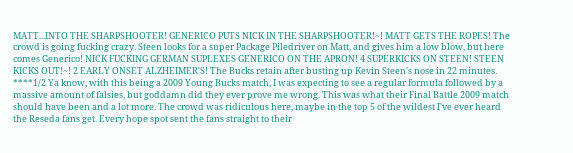MATT...INTO THE SHARPSHOOTER! GENERICO PUTS NICK IN THE SHARPSHOOTER!~! MATT GETS THE ROPES! The crowd is going fucking crazy. Steen looks for a super Package Piledriver on Matt, and gives him a low blow, but here comes Generico! NICK FUCKING GERMAN SUPLEXES GENERICO ON THE APRON! 4 SUPERKICKS ON STEEN! STEEN KICKS OUT!~! 2 EARLY ONSET ALZHEIMER'S! The Bucks retain after busting up Kevin Steen's nose in 22 minutes. ****1/2 Ya know, with this being a 2009 Young Bucks match, I was expecting to see a regular formula followed by a massive amount of falsies, but goddamn did they ever prove me wrong. This was what their Final Battle 2009 match should have been and a lot more. The crowd was ridiculous here, maybe in the top 5 of the wildest I've ever heard the Reseda fans get. Every hope spot sent the fans straight to their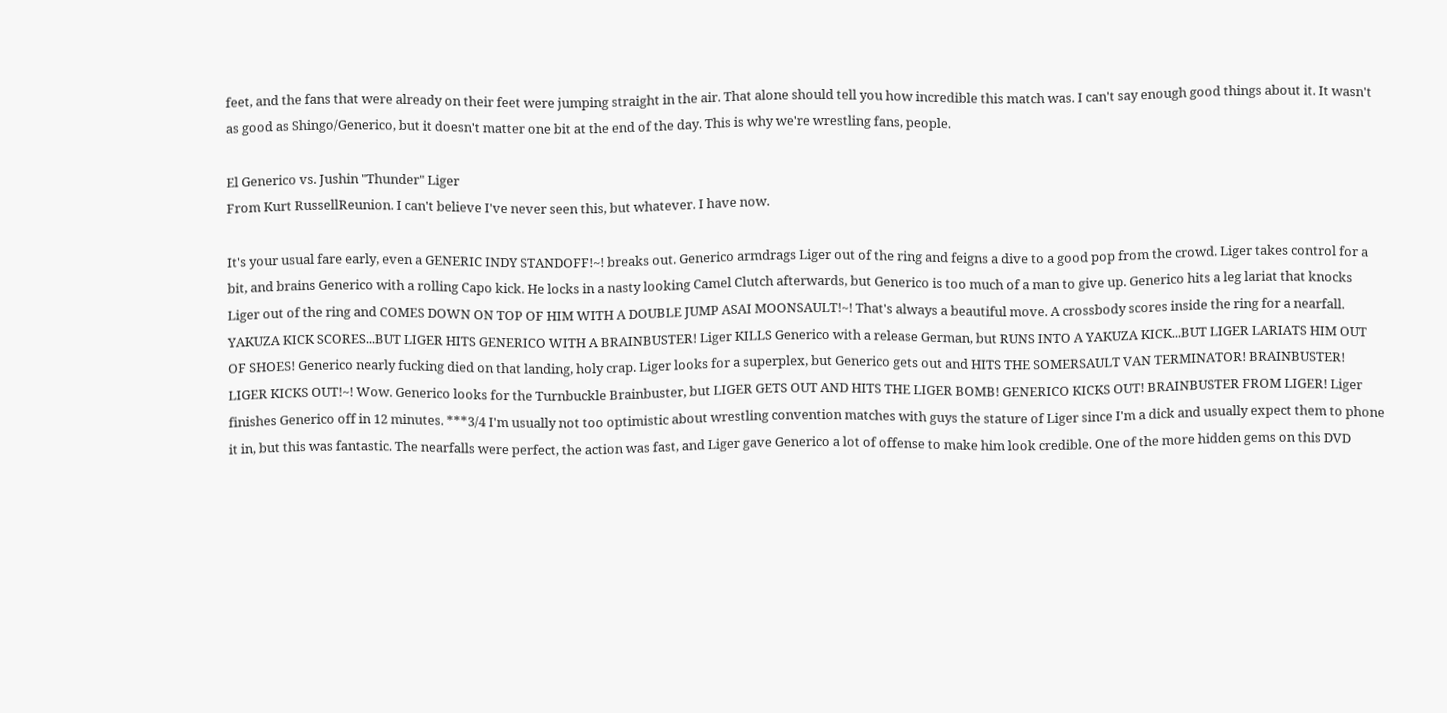feet, and the fans that were already on their feet were jumping straight in the air. That alone should tell you how incredible this match was. I can't say enough good things about it. It wasn't as good as Shingo/Generico, but it doesn't matter one bit at the end of the day. This is why we're wrestling fans, people.

El Generico vs. Jushin "Thunder" Liger
From Kurt RussellReunion. I can't believe I've never seen this, but whatever. I have now.

It's your usual fare early, even a GENERIC INDY STANDOFF!~! breaks out. Generico armdrags Liger out of the ring and feigns a dive to a good pop from the crowd. Liger takes control for a bit, and brains Generico with a rolling Capo kick. He locks in a nasty looking Camel Clutch afterwards, but Generico is too much of a man to give up. Generico hits a leg lariat that knocks Liger out of the ring and COMES DOWN ON TOP OF HIM WITH A DOUBLE JUMP ASAI MOONSAULT!~! That's always a beautiful move. A crossbody scores inside the ring for a nearfall. YAKUZA KICK SCORES...BUT LIGER HITS GENERICO WITH A BRAINBUSTER! Liger KILLS Generico with a release German, but RUNS INTO A YAKUZA KICK...BUT LIGER LARIATS HIM OUT OF SHOES! Generico nearly fucking died on that landing, holy crap. Liger looks for a superplex, but Generico gets out and HITS THE SOMERSAULT VAN TERMINATOR! BRAINBUSTER! LIGER KICKS OUT!~! Wow. Generico looks for the Turnbuckle Brainbuster, but LIGER GETS OUT AND HITS THE LIGER BOMB! GENERICO KICKS OUT! BRAINBUSTER FROM LIGER! Liger finishes Generico off in 12 minutes. ***3/4 I'm usually not too optimistic about wrestling convention matches with guys the stature of Liger since I'm a dick and usually expect them to phone it in, but this was fantastic. The nearfalls were perfect, the action was fast, and Liger gave Generico a lot of offense to make him look credible. One of the more hidden gems on this DVD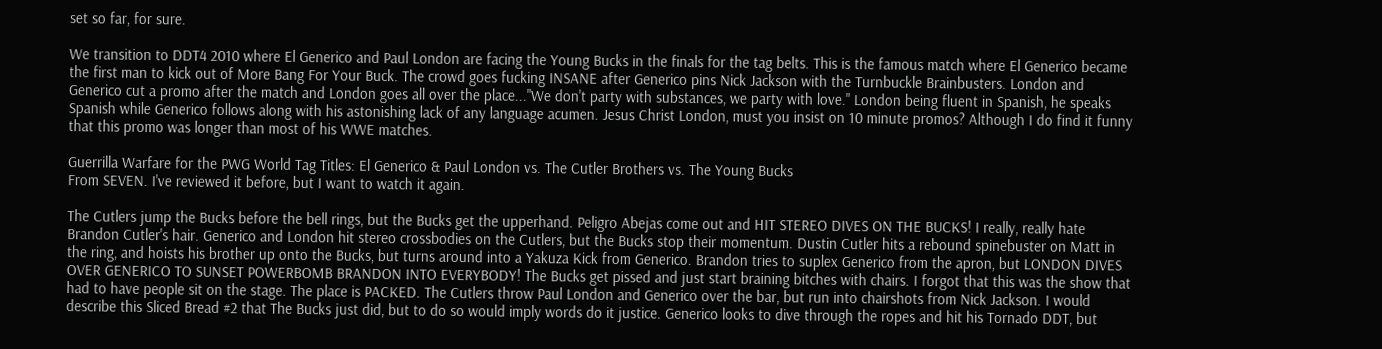set so far, for sure.

We transition to DDT4 2010 where El Generico and Paul London are facing the Young Bucks in the finals for the tag belts. This is the famous match where El Generico became the first man to kick out of More Bang For Your Buck. The crowd goes fucking INSANE after Generico pins Nick Jackson with the Turnbuckle Brainbusters. London and Generico cut a promo after the match and London goes all over the place..."We don't party with substances, we party with love." London being fluent in Spanish, he speaks Spanish while Generico follows along with his astonishing lack of any language acumen. Jesus Christ London, must you insist on 10 minute promos? Although I do find it funny that this promo was longer than most of his WWE matches.

Guerrilla Warfare for the PWG World Tag Titles: El Generico & Paul London vs. The Cutler Brothers vs. The Young Bucks
From SEVEN. I've reviewed it before, but I want to watch it again.

The Cutlers jump the Bucks before the bell rings, but the Bucks get the upperhand. Peligro Abejas come out and HIT STEREO DIVES ON THE BUCKS! I really, really hate Brandon Cutler's hair. Generico and London hit stereo crossbodies on the Cutlers, but the Bucks stop their momentum. Dustin Cutler hits a rebound spinebuster on Matt in the ring, and hoists his brother up onto the Bucks, but turns around into a Yakuza Kick from Generico. Brandon tries to suplex Generico from the apron, but LONDON DIVES OVER GENERICO TO SUNSET POWERBOMB BRANDON INTO EVERYBODY! The Bucks get pissed and just start braining bitches with chairs. I forgot that this was the show that had to have people sit on the stage. The place is PACKED. The Cutlers throw Paul London and Generico over the bar, but run into chairshots from Nick Jackson. I would describe this Sliced Bread #2 that The Bucks just did, but to do so would imply words do it justice. Generico looks to dive through the ropes and hit his Tornado DDT, but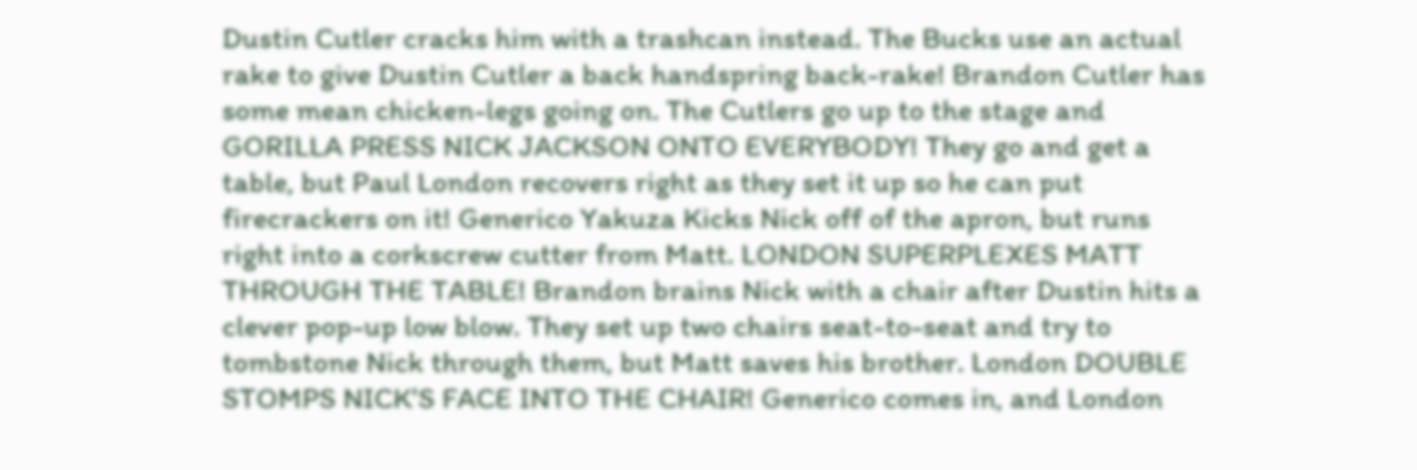Dustin Cutler cracks him with a trashcan instead. The Bucks use an actual rake to give Dustin Cutler a back handspring back-rake! Brandon Cutler has some mean chicken-legs going on. The Cutlers go up to the stage and GORILLA PRESS NICK JACKSON ONTO EVERYBODY! They go and get a table, but Paul London recovers right as they set it up so he can put firecrackers on it! Generico Yakuza Kicks Nick off of the apron, but runs right into a corkscrew cutter from Matt. LONDON SUPERPLEXES MATT THROUGH THE TABLE! Brandon brains Nick with a chair after Dustin hits a clever pop-up low blow. They set up two chairs seat-to-seat and try to tombstone Nick through them, but Matt saves his brother. London DOUBLE STOMPS NICK'S FACE INTO THE CHAIR! Generico comes in, and London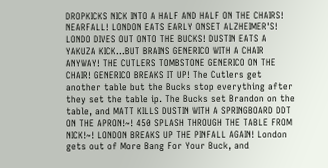DROPKICKS NICK INTO A HALF AND HALF ON THE CHAIRS! NEARFALL! LONDON EATS EARLY ONSET ALZHEIMER'S! LONDO DIVES OUT ONTO THE BUCKS! DUSTIN EATS A YAKUZA KICK...BUT BRAINS GENERICO WITH A CHAIR ANYWAY! THE CUTLERS TOMBSTONE GENERICO ON THE CHAIR! GENERICO BREAKS IT UP! The Cutlers get another table but the Bucks stop everything after they set the table ip. The Bucks set Brandon on the table, and MATT KILLS DUSTIN WITH A SPRINGBOARD DDT ON THE APRON!~! 450 SPLASH THROUGH THE TABLE FROM NICK!~! LONDON BREAKS UP THE PINFALL AGAIN! London gets out of More Bang For Your Buck, and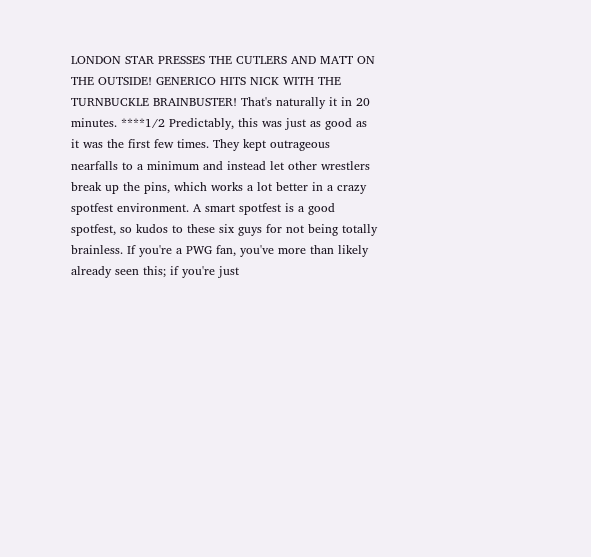LONDON STAR PRESSES THE CUTLERS AND MATT ON THE OUTSIDE! GENERICO HITS NICK WITH THE TURNBUCKLE BRAINBUSTER! That's naturally it in 20 minutes. ****1/2 Predictably, this was just as good as it was the first few times. They kept outrageous nearfalls to a minimum and instead let other wrestlers break up the pins, which works a lot better in a crazy spotfest environment. A smart spotfest is a good spotfest, so kudos to these six guys for not being totally brainless. If you're a PWG fan, you've more than likely already seen this; if you're just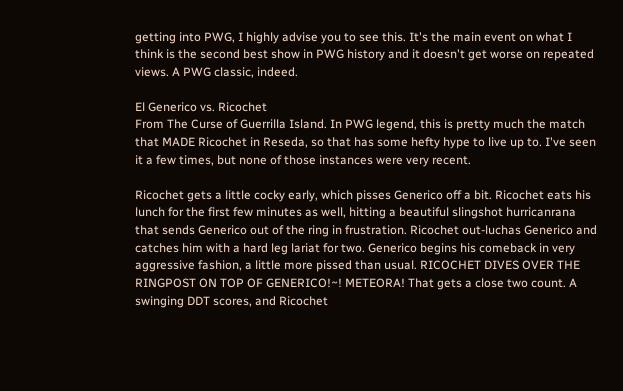getting into PWG, I highly advise you to see this. It's the main event on what I think is the second best show in PWG history and it doesn't get worse on repeated views. A PWG classic, indeed.

El Generico vs. Ricochet
From The Curse of Guerrilla Island. In PWG legend, this is pretty much the match that MADE Ricochet in Reseda, so that has some hefty hype to live up to. I've seen it a few times, but none of those instances were very recent.

Ricochet gets a little cocky early, which pisses Generico off a bit. Ricochet eats his lunch for the first few minutes as well, hitting a beautiful slingshot hurricanrana that sends Generico out of the ring in frustration. Ricochet out-luchas Generico and catches him with a hard leg lariat for two. Generico begins his comeback in very aggressive fashion, a little more pissed than usual. RICOCHET DIVES OVER THE RINGPOST ON TOP OF GENERICO!~! METEORA! That gets a close two count. A swinging DDT scores, and Ricochet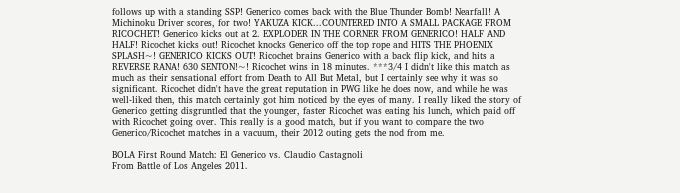follows up with a standing SSP! Generico comes back with the Blue Thunder Bomb! Nearfall! A Michinoku Driver scores, for two! YAKUZA KICK...COUNTERED INTO A SMALL PACKAGE FROM RICOCHET! Generico kicks out at 2. EXPLODER IN THE CORNER FROM GENERICO! HALF AND HALF! Ricochet kicks out! Ricochet knocks Generico off the top rope and HITS THE PHOENIX SPLASH~! GENERICO KICKS OUT! Ricochet brains Generico with a back flip kick, and hits a REVERSE RANA! 630 SENTON!~! Ricochet wins in 18 minutes. ***3/4 I didn't like this match as much as their sensational effort from Death to All But Metal, but I certainly see why it was so significant. Ricochet didn't have the great reputation in PWG like he does now, and while he was well-liked then, this match certainly got him noticed by the eyes of many. I really liked the story of Generico getting disgruntled that the younger, faster Ricochet was eating his lunch, which paid off with Ricochet going over. This really is a good match, but if you want to compare the two Generico/Ricochet matches in a vacuum, their 2012 outing gets the nod from me.

BOLA First Round Match: El Generico vs. Claudio Castagnoli
From Battle of Los Angeles 2011.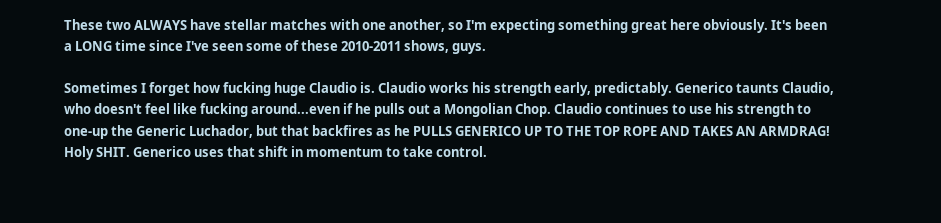These two ALWAYS have stellar matches with one another, so I'm expecting something great here obviously. It's been a LONG time since I've seen some of these 2010-2011 shows, guys.

Sometimes I forget how fucking huge Claudio is. Claudio works his strength early, predictably. Generico taunts Claudio, who doesn't feel like fucking around...even if he pulls out a Mongolian Chop. Claudio continues to use his strength to one-up the Generic Luchador, but that backfires as he PULLS GENERICO UP TO THE TOP ROPE AND TAKES AN ARMDRAG! Holy SHIT. Generico uses that shift in momentum to take control.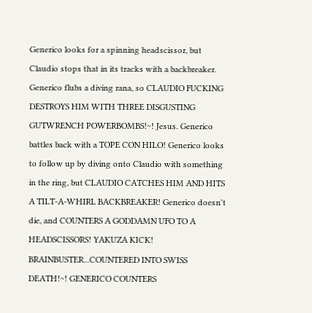Generico looks for a spinning headscissor, but Claudio stops that in its tracks with a backbreaker. Generico flubs a diving rana, so CLAUDIO FUCKING DESTROYS HIM WITH THREE DISGUSTING GUTWRENCH POWERBOMBS!~! Jesus. Generico battles back with a TOPE CON HILO! Generico looks to follow up by diving onto Claudio with something in the ring, but CLAUDIO CATCHES HIM AND HITS A TILT-A-WHIRL BACKBREAKER! Generico doesn't die, and COUNTERS A GODDAMN UFO TO A HEADSCISSORS! YAKUZA KICK! BRAINBUSTER...COUNTERED INTO SWISS DEATH!~! GENERICO COUNTERS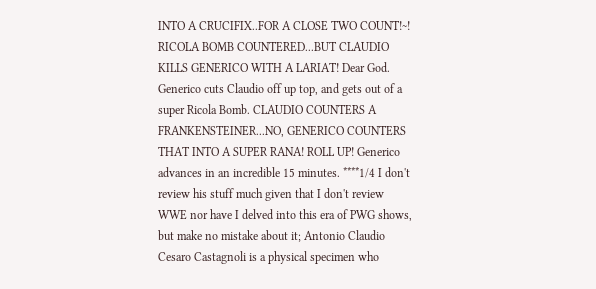INTO A CRUCIFIX..FOR A CLOSE TWO COUNT!~! RICOLA BOMB COUNTERED...BUT CLAUDIO KILLS GENERICO WITH A LARIAT! Dear God. Generico cuts Claudio off up top, and gets out of a super Ricola Bomb. CLAUDIO COUNTERS A FRANKENSTEINER...NO, GENERICO COUNTERS THAT INTO A SUPER RANA! ROLL UP! Generico advances in an incredible 15 minutes. ****1/4 I don't review his stuff much given that I don't review WWE nor have I delved into this era of PWG shows, but make no mistake about it; Antonio Claudio Cesaro Castagnoli is a physical specimen who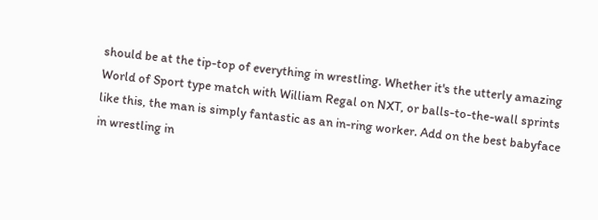should be at the tip-top of everything in wrestling. Whether it's the utterly amazing World of Sport type match with William Regal on NXT, or balls-to-the-wall sprints like this, the man is simply fantastic as an in-ring worker. Add on the best babyface in wrestling in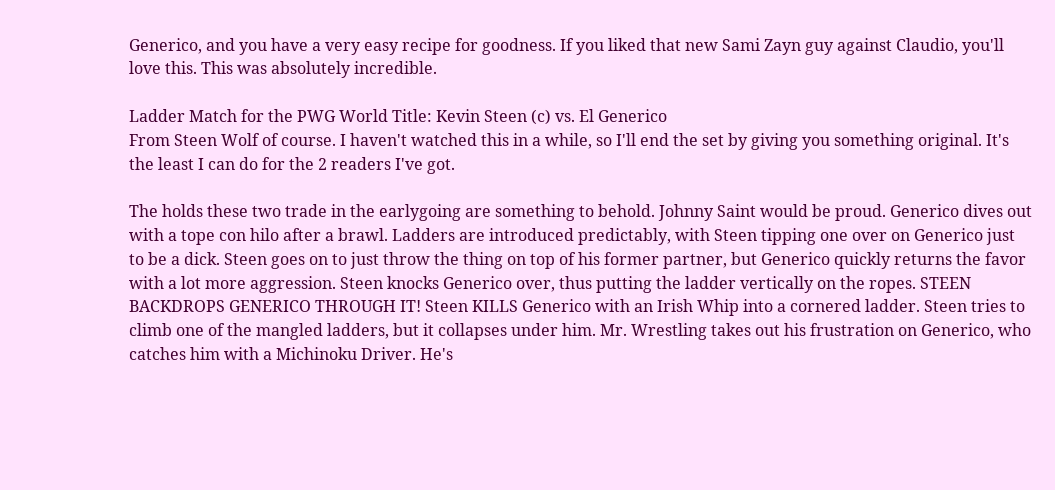Generico, and you have a very easy recipe for goodness. If you liked that new Sami Zayn guy against Claudio, you'll love this. This was absolutely incredible.

Ladder Match for the PWG World Title: Kevin Steen (c) vs. El Generico
From Steen Wolf of course. I haven't watched this in a while, so I'll end the set by giving you something original. It's the least I can do for the 2 readers I've got.

The holds these two trade in the earlygoing are something to behold. Johnny Saint would be proud. Generico dives out with a tope con hilo after a brawl. Ladders are introduced predictably, with Steen tipping one over on Generico just to be a dick. Steen goes on to just throw the thing on top of his former partner, but Generico quickly returns the favor with a lot more aggression. Steen knocks Generico over, thus putting the ladder vertically on the ropes. STEEN BACKDROPS GENERICO THROUGH IT! Steen KILLS Generico with an Irish Whip into a cornered ladder. Steen tries to climb one of the mangled ladders, but it collapses under him. Mr. Wrestling takes out his frustration on Generico, who catches him with a Michinoku Driver. He's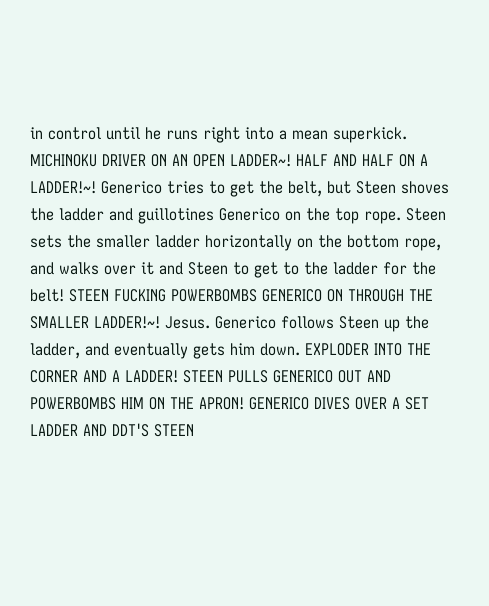in control until he runs right into a mean superkick. MICHINOKU DRIVER ON AN OPEN LADDER~! HALF AND HALF ON A LADDER!~! Generico tries to get the belt, but Steen shoves the ladder and guillotines Generico on the top rope. Steen sets the smaller ladder horizontally on the bottom rope, and walks over it and Steen to get to the ladder for the belt! STEEN FUCKING POWERBOMBS GENERICO ON THROUGH THE SMALLER LADDER!~! Jesus. Generico follows Steen up the ladder, and eventually gets him down. EXPLODER INTO THE CORNER AND A LADDER! STEEN PULLS GENERICO OUT AND POWERBOMBS HIM ON THE APRON! GENERICO DIVES OVER A SET LADDER AND DDT'S STEEN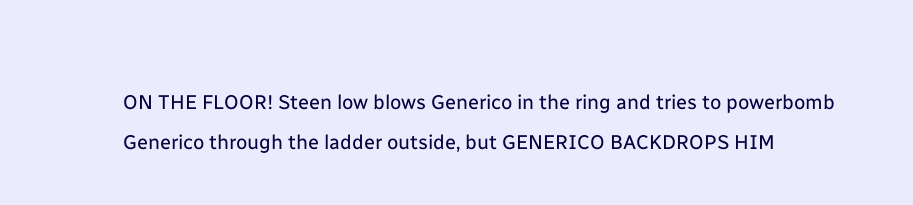ON THE FLOOR! Steen low blows Generico in the ring and tries to powerbomb Generico through the ladder outside, but GENERICO BACKDROPS HIM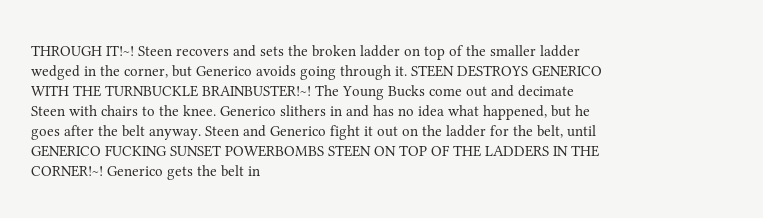THROUGH IT!~! Steen recovers and sets the broken ladder on top of the smaller ladder wedged in the corner, but Generico avoids going through it. STEEN DESTROYS GENERICO WITH THE TURNBUCKLE BRAINBUSTER!~! The Young Bucks come out and decimate Steen with chairs to the knee. Generico slithers in and has no idea what happened, but he goes after the belt anyway. Steen and Generico fight it out on the ladder for the belt, until GENERICO FUCKING SUNSET POWERBOMBS STEEN ON TOP OF THE LADDERS IN THE CORNER!~! Generico gets the belt in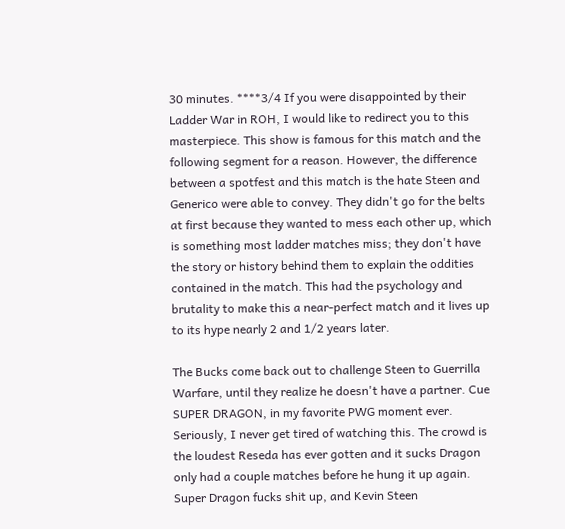30 minutes. ****3/4 If you were disappointed by their Ladder War in ROH, I would like to redirect you to this masterpiece. This show is famous for this match and the following segment for a reason. However, the difference between a spotfest and this match is the hate Steen and Generico were able to convey. They didn't go for the belts at first because they wanted to mess each other up, which is something most ladder matches miss; they don't have the story or history behind them to explain the oddities contained in the match. This had the psychology and brutality to make this a near-perfect match and it lives up to its hype nearly 2 and 1/2 years later.

The Bucks come back out to challenge Steen to Guerrilla Warfare, until they realize he doesn't have a partner. Cue SUPER DRAGON, in my favorite PWG moment ever. Seriously, I never get tired of watching this. The crowd is the loudest Reseda has ever gotten and it sucks Dragon only had a couple matches before he hung it up again. Super Dragon fucks shit up, and Kevin Steen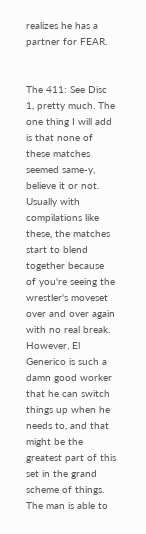realizes he has a partner for FEAR.


The 411: See Disc 1, pretty much. The one thing I will add is that none of these matches seemed same-y, believe it or not. Usually with compilations like these, the matches start to blend together because of you're seeing the wrestler's moveset over and over again with no real break. However, El Generico is such a damn good worker that he can switch things up when he needs to, and that might be the greatest part of this set in the grand scheme of things. The man is able to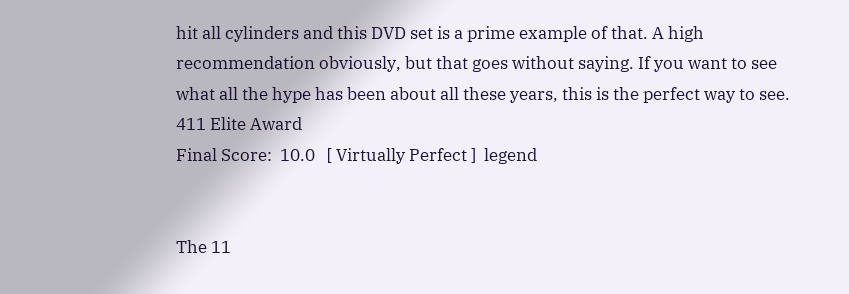hit all cylinders and this DVD set is a prime example of that. A high recommendation obviously, but that goes without saying. If you want to see what all the hype has been about all these years, this is the perfect way to see.
411 Elite Award
Final Score:  10.0   [ Virtually Perfect ]  legend


The 11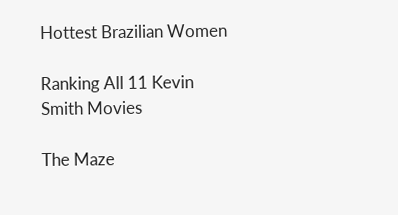Hottest Brazilian Women

Ranking All 11 Kevin Smith Movies

The Maze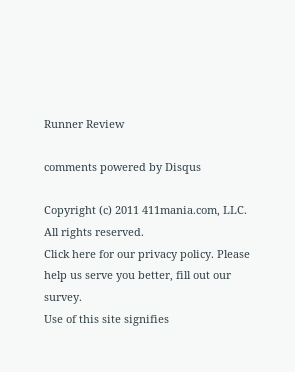Runner Review

comments powered by Disqus

Copyright (c) 2011 411mania.com, LLC. All rights reserved.
Click here for our privacy policy. Please help us serve you better, fill out our survey.
Use of this site signifies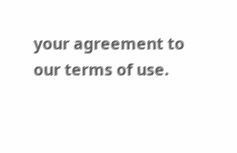your agreement to our terms of use.